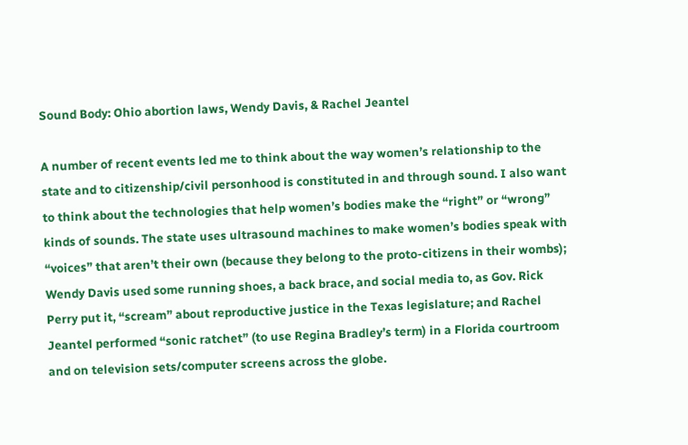Sound Body: Ohio abortion laws, Wendy Davis, & Rachel Jeantel

A number of recent events led me to think about the way women’s relationship to the state and to citizenship/civil personhood is constituted in and through sound. I also want to think about the technologies that help women’s bodies make the “right” or “wrong” kinds of sounds. The state uses ultrasound machines to make women’s bodies speak with “voices” that aren’t their own (because they belong to the proto-citizens in their wombs); Wendy Davis used some running shoes, a back brace, and social media to, as Gov. Rick Perry put it, “scream” about reproductive justice in the Texas legislature; and Rachel Jeantel performed “sonic ratchet” (to use Regina Bradley’s term) in a Florida courtroom and on television sets/computer screens across the globe.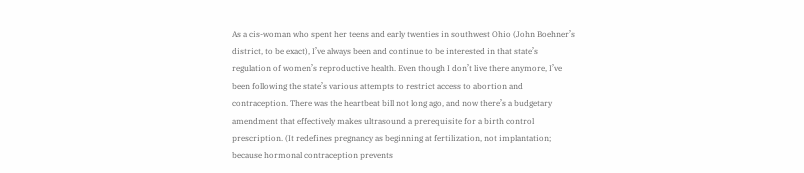As a cis-woman who spent her teens and early twenties in southwest Ohio (John Boehner’s district, to be exact), I’ve always been and continue to be interested in that state’s regulation of women’s reproductive health. Even though I don’t live there anymore, I’ve been following the state’s various attempts to restrict access to abortion and contraception. There was the heartbeat bill not long ago, and now there’s a budgetary amendment that effectively makes ultrasound a prerequisite for a birth control prescription. (It redefines pregnancy as beginning at fertilization, not implantation; because hormonal contraception prevents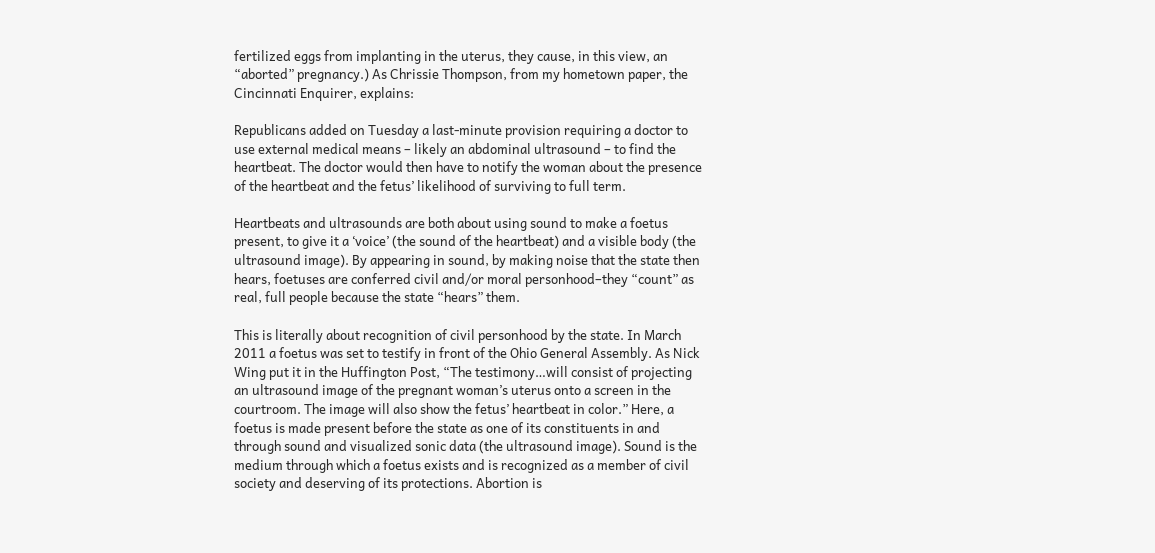fertilized eggs from implanting in the uterus, they cause, in this view, an “aborted” pregnancy.) As Chrissie Thompson, from my hometown paper, the Cincinnati Enquirer, explains:

Republicans added on Tuesday a last-minute provision requiring a doctor to use external medical means – likely an abdominal ultrasound – to find the heartbeat. The doctor would then have to notify the woman about the presence of the heartbeat and the fetus’ likelihood of surviving to full term.

Heartbeats and ultrasounds are both about using sound to make a foetus present, to give it a ‘voice’ (the sound of the heartbeat) and a visible body (the ultrasound image). By appearing in sound, by making noise that the state then hears, foetuses are conferred civil and/or moral personhood–they “count” as real, full people because the state “hears” them.

This is literally about recognition of civil personhood by the state. In March 2011 a foetus was set to testify in front of the Ohio General Assembly. As Nick Wing put it in the Huffington Post, “The testimony…will consist of projecting an ultrasound image of the pregnant woman’s uterus onto a screen in the courtroom. The image will also show the fetus’ heartbeat in color.” Here, a foetus is made present before the state as one of its constituents in and through sound and visualized sonic data (the ultrasound image). Sound is the medium through which a foetus exists and is recognized as a member of civil society and deserving of its protections. Abortion is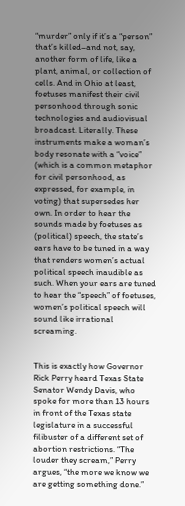“murder” only if it’s a “person” that’s killed–and not, say, another form of life, like a plant, animal, or collection of cells. And in Ohio at least, foetuses manifest their civil personhood through sonic technologies and audiovisual broadcast. Literally. These instruments make a woman’s body resonate with a “voice” (which is a common metaphor for civil personhood, as expressed, for example, in voting) that supersedes her own. In order to hear the sounds made by foetuses as (political) speech, the state’s ears have to be tuned in a way that renders women’s actual political speech inaudible as such. When your ears are tuned to hear the “speech” of foetuses, women’s political speech will sound like irrational screaming.


This is exactly how Governor Rick Perry heard Texas State Senator Wendy Davis, who spoke for more than 13 hours in front of the Texas state legislature in a successful filibuster of a different set of abortion restrictions. “The louder they scream,” Perry argues, “the more we know we are getting something done.”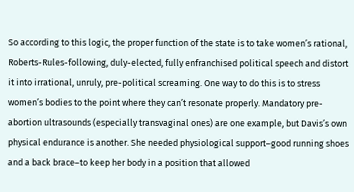So according to this logic, the proper function of the state is to take women’s rational, Roberts-Rules-following, duly-elected, fully enfranchised political speech and distort it into irrational, unruly, pre-political screaming. One way to do this is to stress women’s bodies to the point where they can’t resonate properly. Mandatory pre-abortion ultrasounds (especially transvaginal ones) are one example, but Davis’s own physical endurance is another. She needed physiological support–good running shoes and a back brace–to keep her body in a position that allowed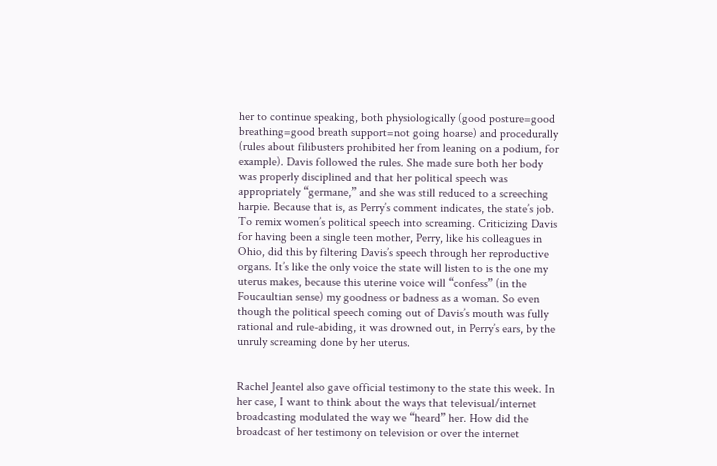her to continue speaking, both physiologically (good posture=good breathing=good breath support=not going hoarse) and procedurally (rules about filibusters prohibited her from leaning on a podium, for example). Davis followed the rules. She made sure both her body was properly disciplined and that her political speech was appropriately “germane,” and she was still reduced to a screeching harpie. Because that is, as Perry’s comment indicates, the state’s job. To remix women’s political speech into screaming. Criticizing Davis for having been a single teen mother, Perry, like his colleagues in Ohio, did this by filtering Davis’s speech through her reproductive organs. It’s like the only voice the state will listen to is the one my uterus makes, because this uterine voice will “confess” (in the Foucaultian sense) my goodness or badness as a woman. So even though the political speech coming out of Davis’s mouth was fully rational and rule-abiding, it was drowned out, in Perry’s ears, by the unruly screaming done by her uterus.


Rachel Jeantel also gave official testimony to the state this week. In her case, I want to think about the ways that televisual/internet broadcasting modulated the way we “heard” her. How did the broadcast of her testimony on television or over the internet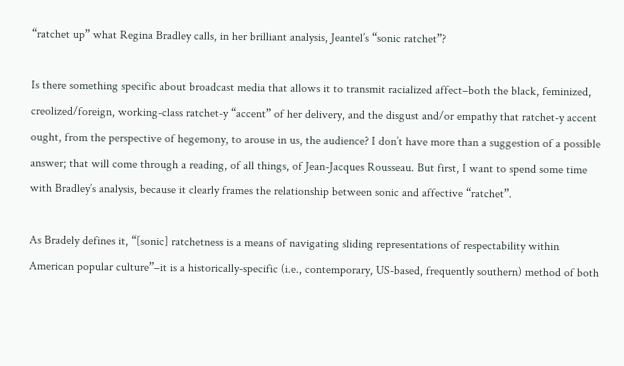“ratchet up” what Regina Bradley calls, in her brilliant analysis, Jeantel’s “sonic ratchet”?

Is there something specific about broadcast media that allows it to transmit racialized affect–both the black, feminized, creolized/foreign, working-class ratchet-y “accent” of her delivery, and the disgust and/or empathy that ratchet-y accent ought, from the perspective of hegemony, to arouse in us, the audience? I don’t have more than a suggestion of a possible answer; that will come through a reading, of all things, of Jean-Jacques Rousseau. But first, I want to spend some time with Bradley’s analysis, because it clearly frames the relationship between sonic and affective “ratchet”.

As Bradely defines it, “[sonic] ratchetness is a means of navigating sliding representations of respectability within American popular culture”–it is a historically-specific (i.e., contemporary, US-based, frequently southern) method of both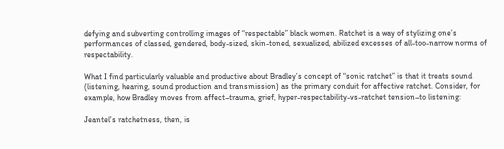defying and subverting controlling images of “respectable” black women. Ratchet is a way of stylizing one’s performances of classed, gendered, body-sized, skin-toned, sexualized, abilized excesses of all-too-narrow norms of respectability.

What I find particularly valuable and productive about Bradley’s concept of “sonic ratchet” is that it treats sound (listening, hearing, sound production and transmission) as the primary conduit for affective ratchet. Consider, for example, how Bradley moves from affect–trauma, grief, hyper-respectability-vs-ratchet tension–to listening:

Jeantel’s ratchetness, then, is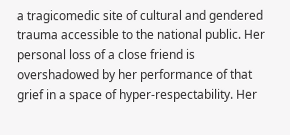a tragicomedic site of cultural and gendered trauma accessible to the national public. Her personal loss of a close friend is overshadowed by her performance of that grief in a space of hyper-respectability. Her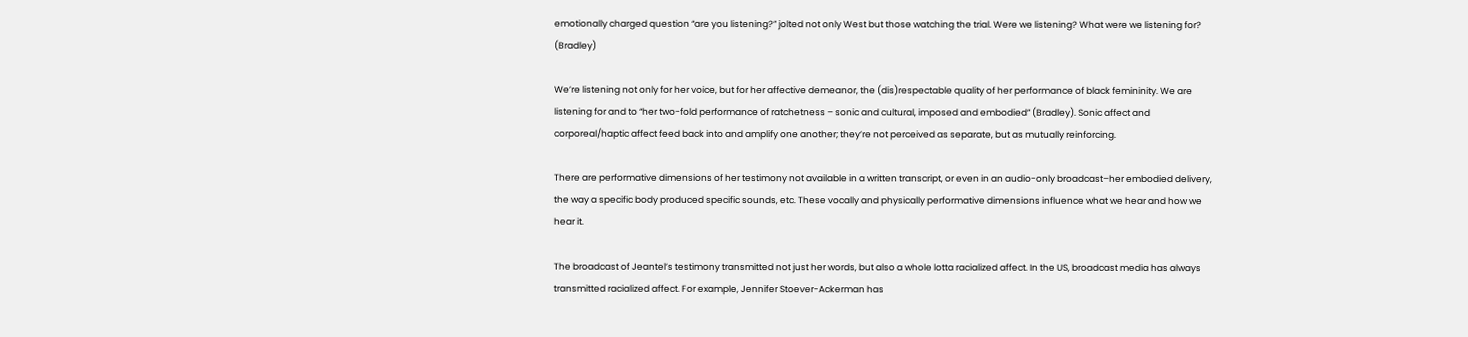emotionally charged question “are you listening?” jolted not only West but those watching the trial. Were we listening? What were we listening for? (Bradley)

We’re listening not only for her voice, but for her affective demeanor, the (dis)respectable quality of her performance of black femininity. We are listening for and to “her two-fold performance of ratchetness – sonic and cultural, imposed and embodied” (Bradley). Sonic affect and corporeal/haptic affect feed back into and amplify one another; they’re not perceived as separate, but as mutually reinforcing.

There are performative dimensions of her testimony not available in a written transcript, or even in an audio-only broadcast–her embodied delivery, the way a specific body produced specific sounds, etc. These vocally and physically performative dimensions influence what we hear and how we hear it.

The broadcast of Jeantel’s testimony transmitted not just her words, but also a whole lotta racialized affect. In the US, broadcast media has always transmitted racialized affect. For example, Jennifer Stoever-Ackerman has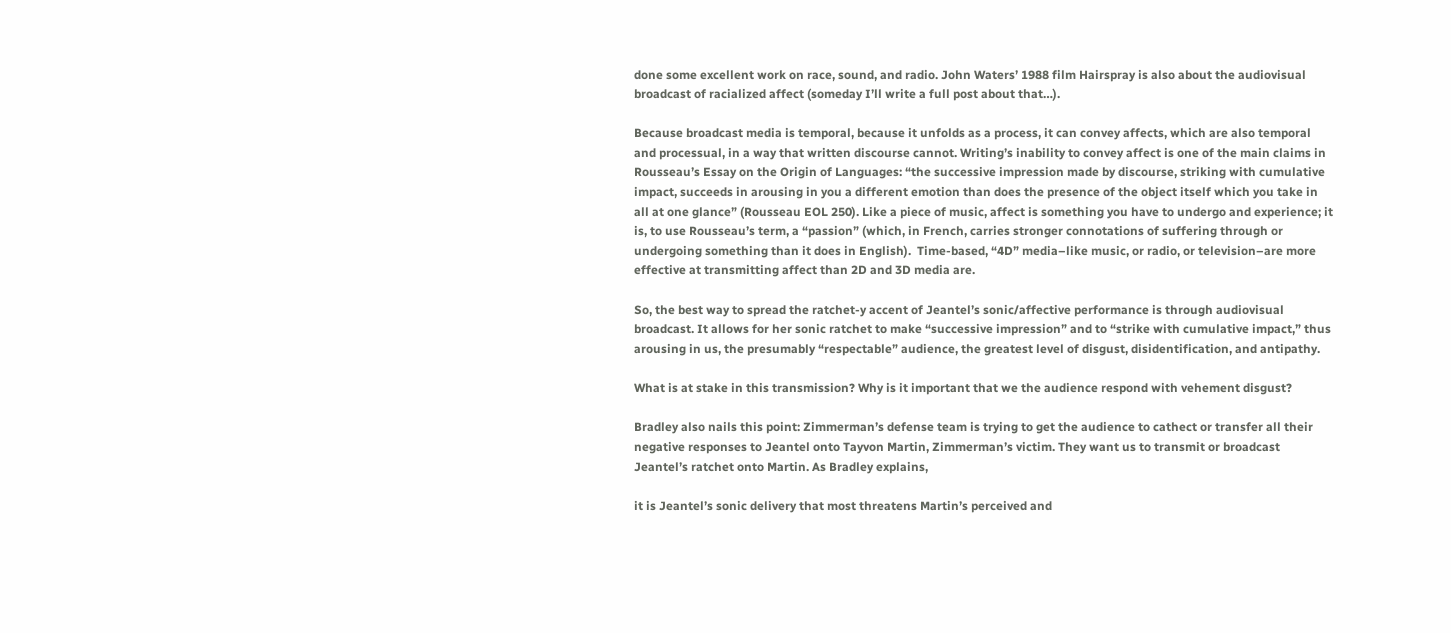done some excellent work on race, sound, and radio. John Waters’ 1988 film Hairspray is also about the audiovisual broadcast of racialized affect (someday I’ll write a full post about that…).

Because broadcast media is temporal, because it unfolds as a process, it can convey affects, which are also temporal and processual, in a way that written discourse cannot. Writing’s inability to convey affect is one of the main claims in Rousseau’s Essay on the Origin of Languages: “the successive impression made by discourse, striking with cumulative impact, succeeds in arousing in you a different emotion than does the presence of the object itself which you take in all at one glance” (Rousseau EOL 250). Like a piece of music, affect is something you have to undergo and experience; it is, to use Rousseau’s term, a “passion” (which, in French, carries stronger connotations of suffering through or undergoing something than it does in English).  Time-based, “4D” media–like music, or radio, or television–are more effective at transmitting affect than 2D and 3D media are.

So, the best way to spread the ratchet-y accent of Jeantel’s sonic/affective performance is through audiovisual broadcast. It allows for her sonic ratchet to make “successive impression” and to “strike with cumulative impact,” thus arousing in us, the presumably “respectable” audience, the greatest level of disgust, disidentification, and antipathy.

What is at stake in this transmission? Why is it important that we the audience respond with vehement disgust?

Bradley also nails this point: Zimmerman’s defense team is trying to get the audience to cathect or transfer all their negative responses to Jeantel onto Tayvon Martin, Zimmerman’s victim. They want us to transmit or broadcast Jeantel’s ratchet onto Martin. As Bradley explains,

it is Jeantel’s sonic delivery that most threatens Martin’s perceived and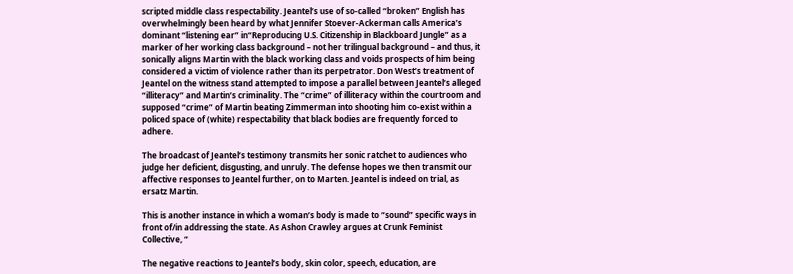scripted middle class respectability. Jeantel’s use of so-called “broken” English has overwhelmingly been heard by what Jennifer Stoever-Ackerman calls America’s dominant “listening ear” in“Reproducing U.S. Citizenship in Blackboard Jungle” as a marker of her working class background – not her trilingual background – and thus, it sonically aligns Martin with the black working class and voids prospects of him being considered a victim of violence rather than its perpetrator. Don West’s treatment of Jeantel on the witness stand attempted to impose a parallel between Jeantel’s alleged “illiteracy” and Martin’s criminality. The “crime” of illiteracy within the courtroom and supposed “crime” of Martin beating Zimmerman into shooting him co-exist within a policed space of (white) respectability that black bodies are frequently forced to adhere.

The broadcast of Jeantel’s testimony transmits her sonic ratchet to audiences who judge her deficient, disgusting, and unruly. The defense hopes we then transmit our affective responses to Jeantel further, on to Marten. Jeantel is indeed on trial, as ersatz Martin.

This is another instance in which a woman’s body is made to “sound” specific ways in front of/in addressing the state. As Ashon Crawley argues at Crunk Feminist Collective, “

The negative reactions to Jeantel’s body, skin color, speech, education, are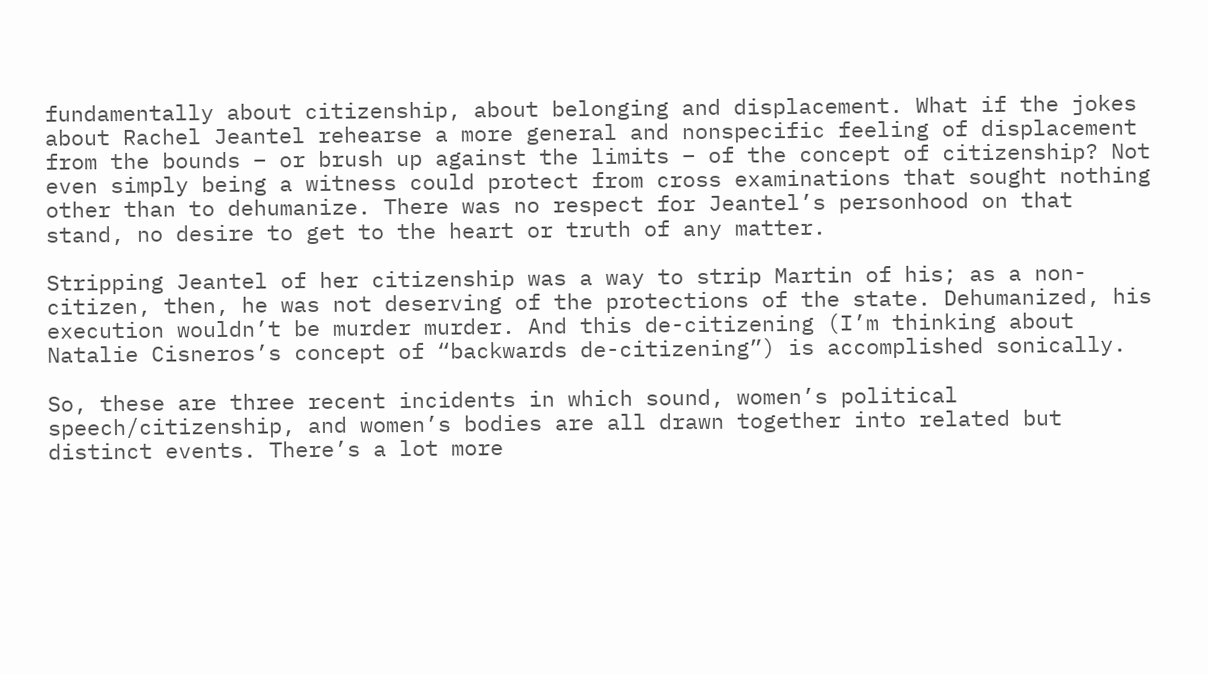fundamentally about citizenship, about belonging and displacement. What if the jokes about Rachel Jeantel rehearse a more general and nonspecific feeling of displacement from the bounds – or brush up against the limits – of the concept of citizenship? Not even simply being a witness could protect from cross examinations that sought nothing other than to dehumanize. There was no respect for Jeantel’s personhood on that stand, no desire to get to the heart or truth of any matter.

Stripping Jeantel of her citizenship was a way to strip Martin of his; as a non-citizen, then, he was not deserving of the protections of the state. Dehumanized, his execution wouldn’t be murder murder. And this de-citizening (I’m thinking about Natalie Cisneros’s concept of “backwards de-citizening”) is accomplished sonically.

So, these are three recent incidents in which sound, women’s political speech/citizenship, and women’s bodies are all drawn together into related but distinct events. There’s a lot more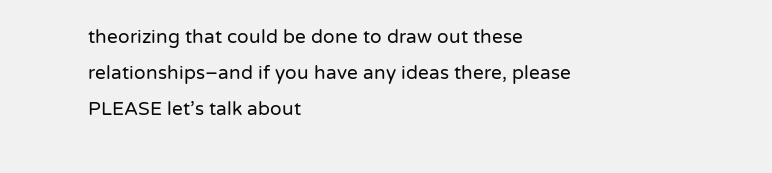theorizing that could be done to draw out these relationships–and if you have any ideas there, please PLEASE let’s talk about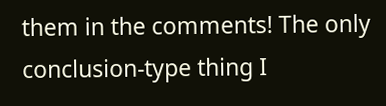them in the comments! The only conclusion-type thing I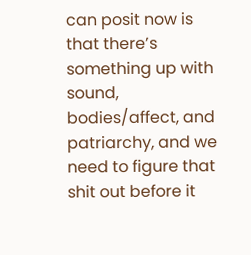can posit now is that there’s something up with sound, bodies/affect, and patriarchy, and we need to figure that shit out before it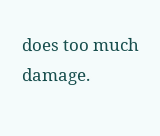does too much damage.